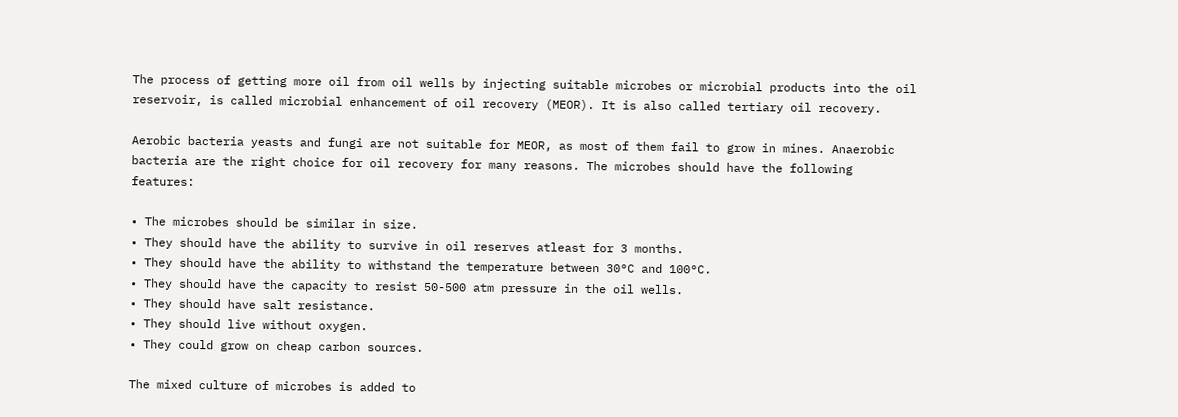The process of getting more oil from oil wells by injecting suitable microbes or microbial products into the oil reservoir, is called microbial enhancement of oil recovery (MEOR). It is also called tertiary oil recovery.

Aerobic bacteria yeasts and fungi are not suitable for MEOR, as most of them fail to grow in mines. Anaerobic bacteria are the right choice for oil recovery for many reasons. The microbes should have the following features:

• The microbes should be similar in size.
• They should have the ability to survive in oil reserves atleast for 3 months.
• They should have the ability to withstand the temperature between 30°C and 100°C.
• They should have the capacity to resist 50-500 atm pressure in the oil wells.
• They should have salt resistance.
• They should live without oxygen.
• They could grow on cheap carbon sources.

The mixed culture of microbes is added to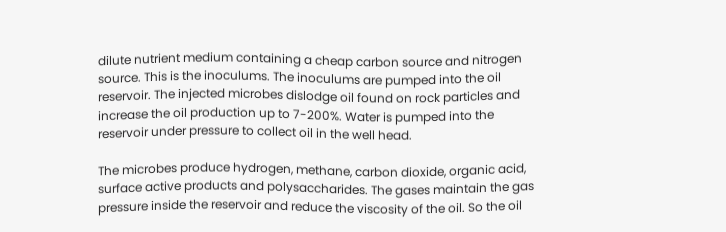dilute nutrient medium containing a cheap carbon source and nitrogen source. This is the inoculums. The inoculums are pumped into the oil reservoir. The injected microbes dislodge oil found on rock particles and increase the oil production up to 7-200%. Water is pumped into the reservoir under pressure to collect oil in the well head.

The microbes produce hydrogen, methane, carbon dioxide, organic acid, surface active products and polysaccharides. The gases maintain the gas pressure inside the reservoir and reduce the viscosity of the oil. So the oil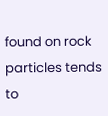found on rock particles tends to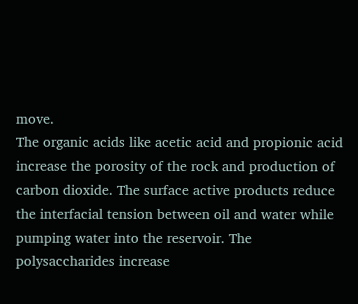move.
The organic acids like acetic acid and propionic acid increase the porosity of the rock and production of carbon dioxide. The surface active products reduce the interfacial tension between oil and water while pumping water into the reservoir. The polysaccharides increase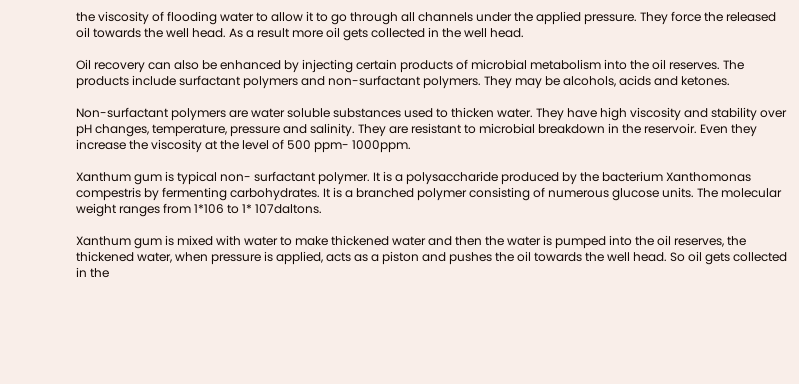the viscosity of flooding water to allow it to go through all channels under the applied pressure. They force the released oil towards the well head. As a result more oil gets collected in the well head.

Oil recovery can also be enhanced by injecting certain products of microbial metabolism into the oil reserves. The products include surfactant polymers and non-surfactant polymers. They may be alcohols, acids and ketones.

Non-surfactant polymers are water soluble substances used to thicken water. They have high viscosity and stability over pH changes, temperature, pressure and salinity. They are resistant to microbial breakdown in the reservoir. Even they increase the viscosity at the level of 500 ppm- 1000ppm.

Xanthum gum is typical non- surfactant polymer. It is a polysaccharide produced by the bacterium Xanthomonas compestris by fermenting carbohydrates. It is a branched polymer consisting of numerous glucose units. The molecular weight ranges from 1*106 to 1* 107daltons.

Xanthum gum is mixed with water to make thickened water and then the water is pumped into the oil reserves, the thickened water, when pressure is applied, acts as a piston and pushes the oil towards the well head. So oil gets collected in the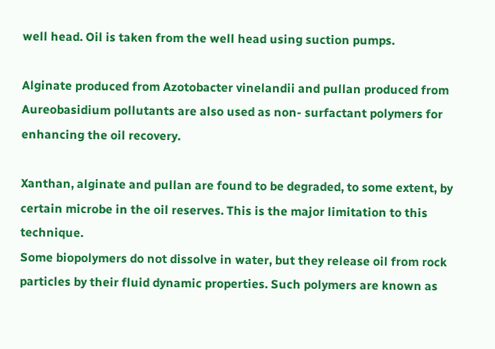well head. Oil is taken from the well head using suction pumps.

Alginate produced from Azotobacter vinelandii and pullan produced from Aureobasidium pollutants are also used as non- surfactant polymers for enhancing the oil recovery.

Xanthan, alginate and pullan are found to be degraded, to some extent, by certain microbe in the oil reserves. This is the major limitation to this technique.
Some biopolymers do not dissolve in water, but they release oil from rock particles by their fluid dynamic properties. Such polymers are known as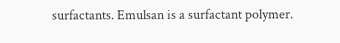surfactants. Emulsan is a surfactant polymer.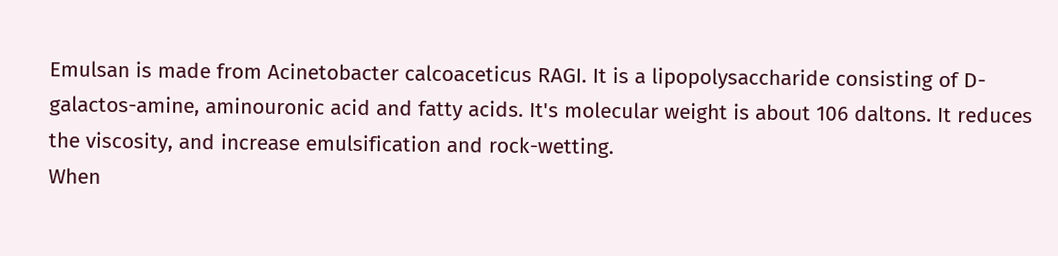Emulsan is made from Acinetobacter calcoaceticus RAGI. It is a lipopolysaccharide consisting of D-galactos-amine, aminouronic acid and fatty acids. It's molecular weight is about 106 daltons. It reduces the viscosity, and increase emulsification and rock-wetting.
When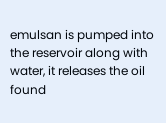emulsan is pumped into the reservoir along with water, it releases the oil found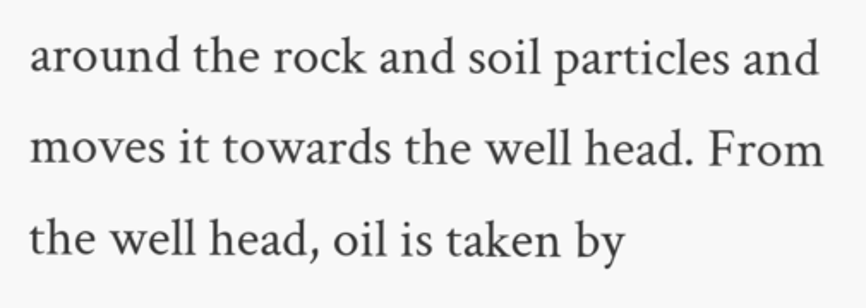around the rock and soil particles and moves it towards the well head. From the well head, oil is taken by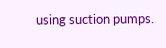using suction pumps.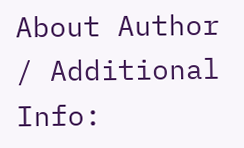About Author / Additional Info: